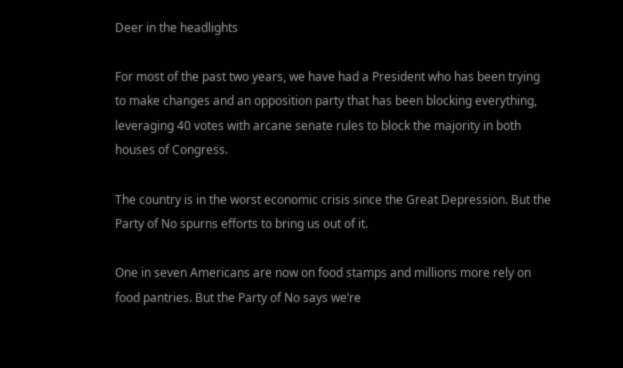Deer in the headlights

For most of the past two years, we have had a President who has been trying to make changes and an opposition party that has been blocking everything, leveraging 40 votes with arcane senate rules to block the majority in both houses of Congress.

The country is in the worst economic crisis since the Great Depression. But the Party of No spurns efforts to bring us out of it.

One in seven Americans are now on food stamps and millions more rely on food pantries. But the Party of No says we’re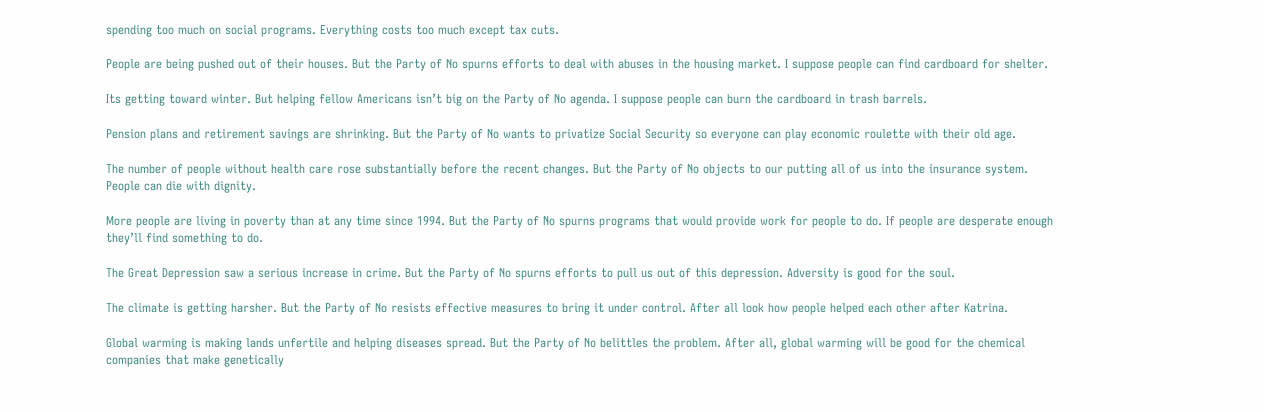spending too much on social programs. Everything costs too much except tax cuts.

People are being pushed out of their houses. But the Party of No spurns efforts to deal with abuses in the housing market. I suppose people can find cardboard for shelter.

Its getting toward winter. But helping fellow Americans isn’t big on the Party of No agenda. I suppose people can burn the cardboard in trash barrels.

Pension plans and retirement savings are shrinking. But the Party of No wants to privatize Social Security so everyone can play economic roulette with their old age.

The number of people without health care rose substantially before the recent changes. But the Party of No objects to our putting all of us into the insurance system. People can die with dignity.

More people are living in poverty than at any time since 1994. But the Party of No spurns programs that would provide work for people to do. If people are desperate enough they’ll find something to do.

The Great Depression saw a serious increase in crime. But the Party of No spurns efforts to pull us out of this depression. Adversity is good for the soul.

The climate is getting harsher. But the Party of No resists effective measures to bring it under control. After all look how people helped each other after Katrina.

Global warming is making lands unfertile and helping diseases spread. But the Party of No belittles the problem. After all, global warming will be good for the chemical companies that make genetically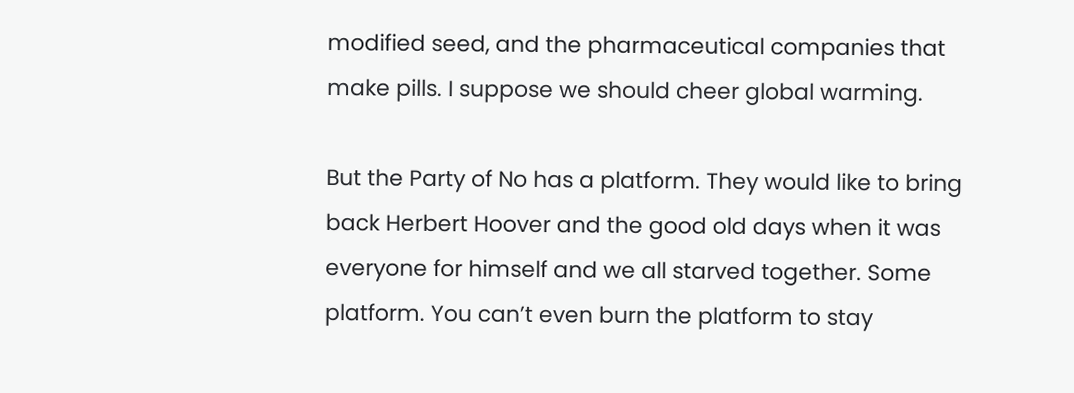modified seed, and the pharmaceutical companies that make pills. I suppose we should cheer global warming.

But the Party of No has a platform. They would like to bring back Herbert Hoover and the good old days when it was everyone for himself and we all starved together. Some platform. You can’t even burn the platform to stay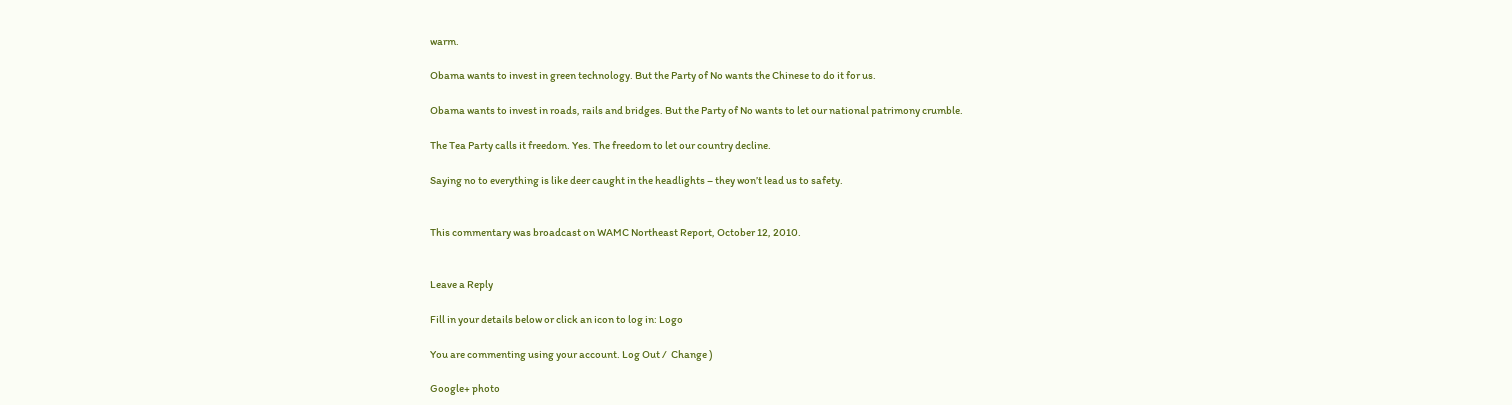warm.

Obama wants to invest in green technology. But the Party of No wants the Chinese to do it for us.

Obama wants to invest in roads, rails and bridges. But the Party of No wants to let our national patrimony crumble.

The Tea Party calls it freedom. Yes. The freedom to let our country decline.

Saying no to everything is like deer caught in the headlights – they won’t lead us to safety.


This commentary was broadcast on WAMC Northeast Report, October 12, 2010.


Leave a Reply

Fill in your details below or click an icon to log in: Logo

You are commenting using your account. Log Out /  Change )

Google+ photo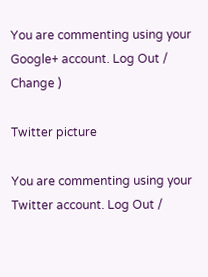You are commenting using your Google+ account. Log Out /  Change )

Twitter picture

You are commenting using your Twitter account. Log Out /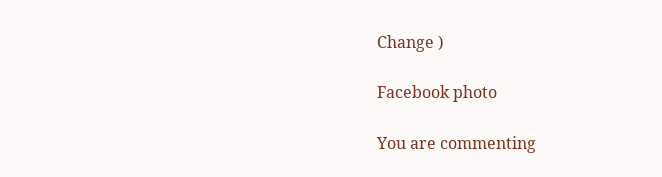Change )

Facebook photo

You are commenting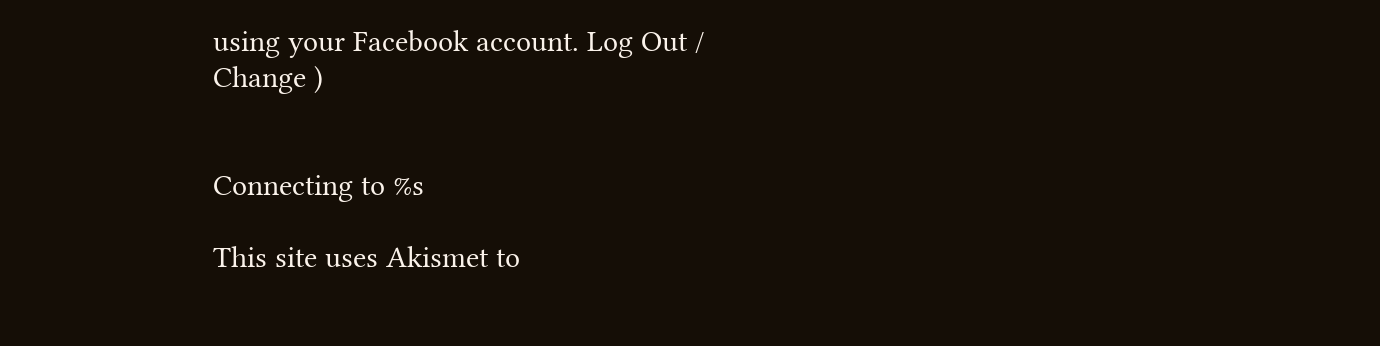using your Facebook account. Log Out /  Change )


Connecting to %s

This site uses Akismet to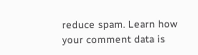reduce spam. Learn how your comment data is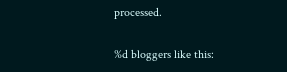processed.

%d bloggers like this: